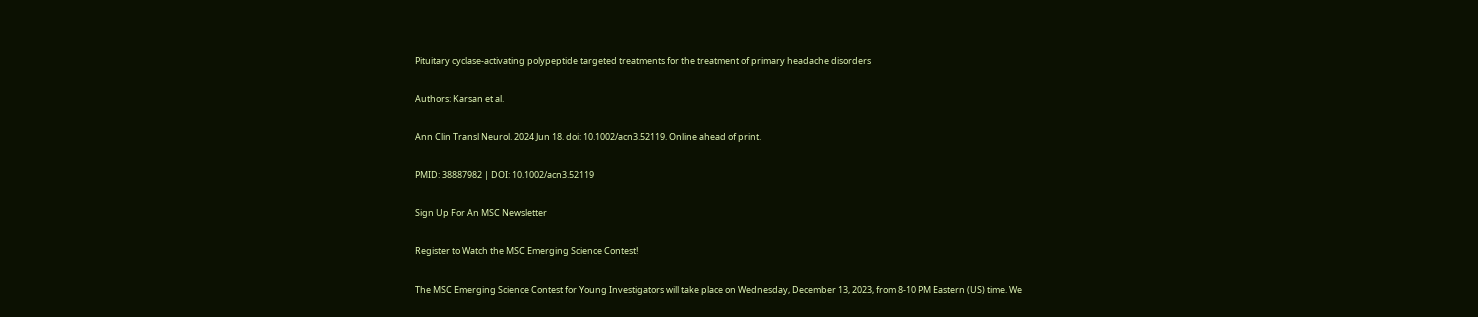Pituitary cyclase-activating polypeptide targeted treatments for the treatment of primary headache disorders

Authors: Karsan et al.

Ann Clin Transl Neurol. 2024 Jun 18. doi: 10.1002/acn3.52119. Online ahead of print.

PMID: 38887982 | DOI: 10.1002/acn3.52119

Sign Up For An MSC Newsletter

Register to Watch the MSC Emerging Science Contest!

The MSC Emerging Science Contest for Young Investigators will take place on Wednesday, December 13, 2023, from 8-10 PM Eastern (US) time. We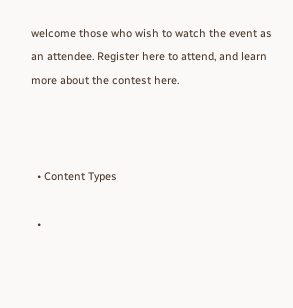welcome those who wish to watch the event as an attendee. Register here to attend, and learn more about the contest here.



  • Content Types

  •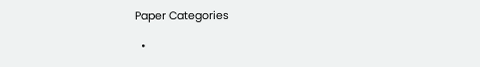Paper Categories

  •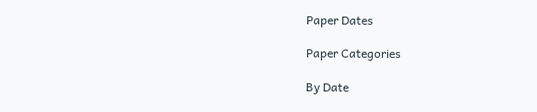Paper Dates

Paper Categories

By Date